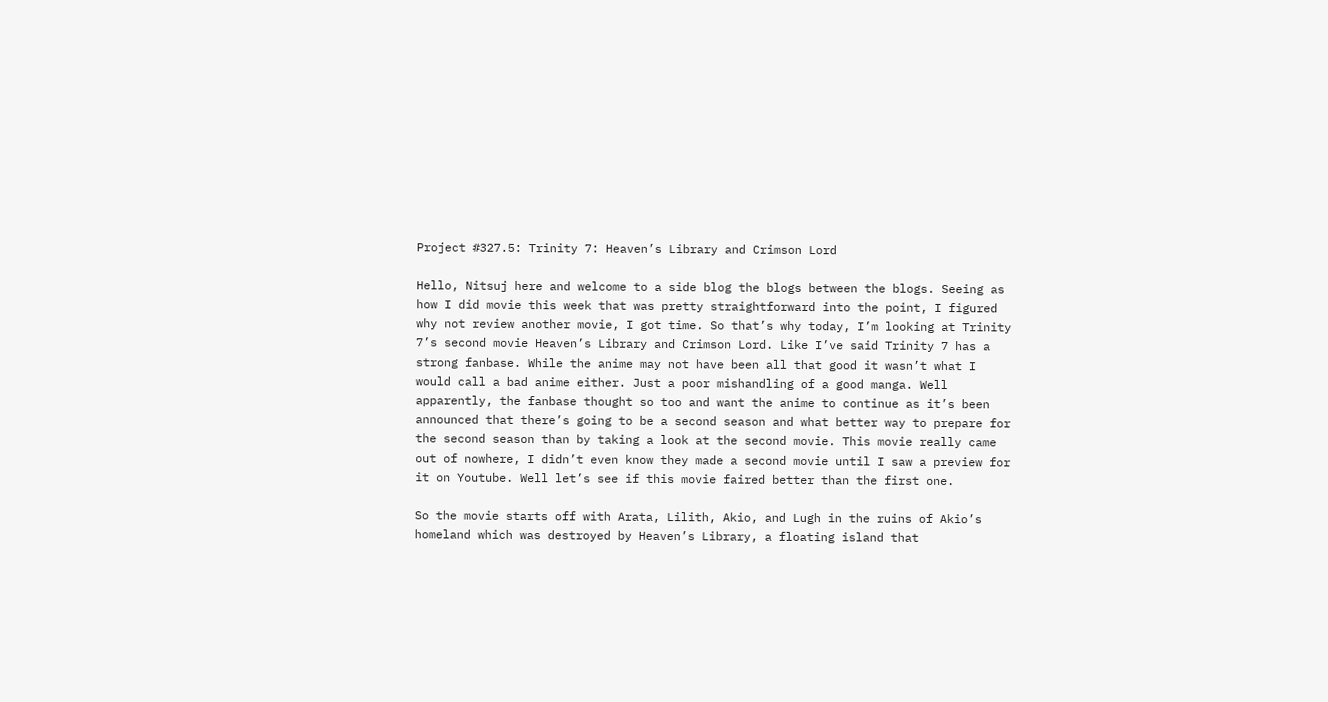Project #327.5: Trinity 7: Heaven’s Library and Crimson Lord

Hello, Nitsuj here and welcome to a side blog the blogs between the blogs. Seeing as how I did movie this week that was pretty straightforward into the point, I figured why not review another movie, I got time. So that’s why today, I’m looking at Trinity 7’s second movie Heaven’s Library and Crimson Lord. Like I’ve said Trinity 7 has a strong fanbase. While the anime may not have been all that good it wasn’t what I would call a bad anime either. Just a poor mishandling of a good manga. Well apparently, the fanbase thought so too and want the anime to continue as it’s been announced that there’s going to be a second season and what better way to prepare for the second season than by taking a look at the second movie. This movie really came out of nowhere, I didn’t even know they made a second movie until I saw a preview for it on Youtube. Well let’s see if this movie faired better than the first one.

So the movie starts off with Arata, Lilith, Akio, and Lugh in the ruins of Akio’s homeland which was destroyed by Heaven’s Library, a floating island that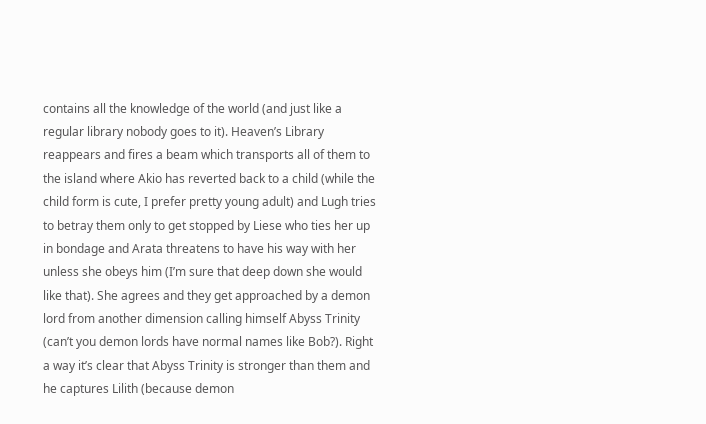contains all the knowledge of the world (and just like a regular library nobody goes to it). Heaven’s Library reappears and fires a beam which transports all of them to the island where Akio has reverted back to a child (while the child form is cute, I prefer pretty young adult) and Lugh tries to betray them only to get stopped by Liese who ties her up in bondage and Arata threatens to have his way with her unless she obeys him (I’m sure that deep down she would like that). She agrees and they get approached by a demon lord from another dimension calling himself Abyss Trinity (can’t you demon lords have normal names like Bob?). Right a way it’s clear that Abyss Trinity is stronger than them and he captures Lilith (because demon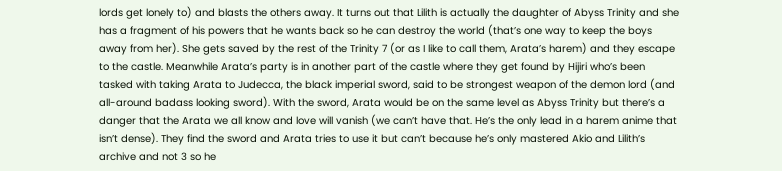lords get lonely to) and blasts the others away. It turns out that Lilith is actually the daughter of Abyss Trinity and she has a fragment of his powers that he wants back so he can destroy the world (that’s one way to keep the boys away from her). She gets saved by the rest of the Trinity 7 (or as I like to call them, Arata’s harem) and they escape to the castle. Meanwhile Arata’s party is in another part of the castle where they get found by Hijiri who’s been tasked with taking Arata to Judecca, the black imperial sword, said to be strongest weapon of the demon lord (and all-around badass looking sword). With the sword, Arata would be on the same level as Abyss Trinity but there’s a danger that the Arata we all know and love will vanish (we can’t have that. He’s the only lead in a harem anime that isn’t dense). They find the sword and Arata tries to use it but can’t because he’s only mastered Akio and Lilith’s archive and not 3 so he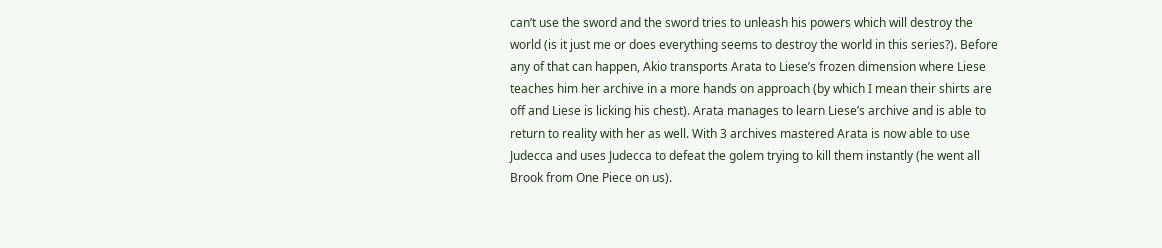can’t use the sword and the sword tries to unleash his powers which will destroy the world (is it just me or does everything seems to destroy the world in this series?). Before any of that can happen, Akio transports Arata to Liese’s frozen dimension where Liese teaches him her archive in a more hands on approach (by which I mean their shirts are off and Liese is licking his chest). Arata manages to learn Liese’s archive and is able to return to reality with her as well. With 3 archives mastered Arata is now able to use Judecca and uses Judecca to defeat the golem trying to kill them instantly (he went all Brook from One Piece on us).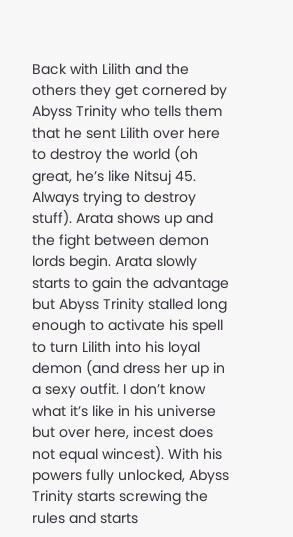Back with Lilith and the others they get cornered by Abyss Trinity who tells them that he sent Lilith over here to destroy the world (oh great, he’s like Nitsuj 45. Always trying to destroy stuff). Arata shows up and the fight between demon lords begin. Arata slowly starts to gain the advantage but Abyss Trinity stalled long enough to activate his spell to turn Lilith into his loyal demon (and dress her up in a sexy outfit. I don’t know what it’s like in his universe but over here, incest does not equal wincest). With his powers fully unlocked, Abyss Trinity starts screwing the rules and starts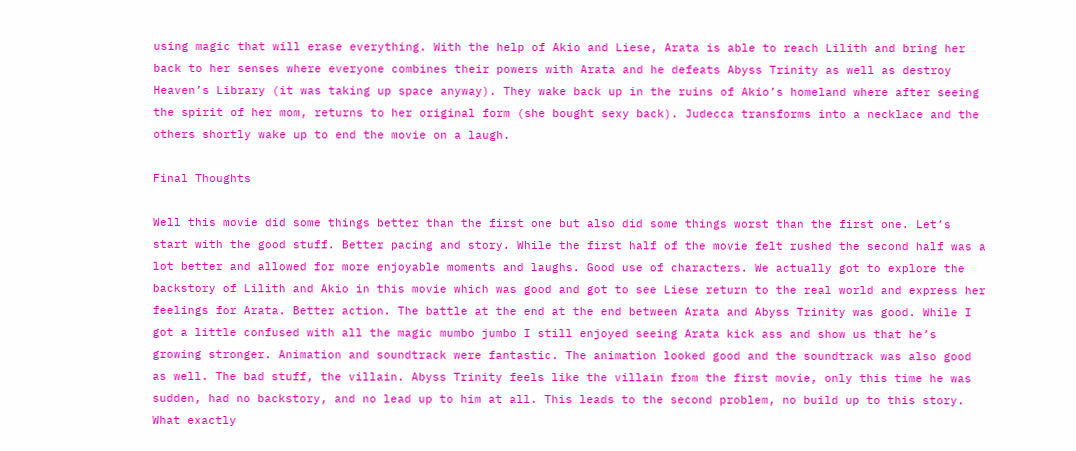using magic that will erase everything. With the help of Akio and Liese, Arata is able to reach Lilith and bring her back to her senses where everyone combines their powers with Arata and he defeats Abyss Trinity as well as destroy Heaven’s Library (it was taking up space anyway). They wake back up in the ruins of Akio’s homeland where after seeing the spirit of her mom, returns to her original form (she bought sexy back). Judecca transforms into a necklace and the others shortly wake up to end the movie on a laugh.

Final Thoughts

Well this movie did some things better than the first one but also did some things worst than the first one. Let’s start with the good stuff. Better pacing and story. While the first half of the movie felt rushed the second half was a lot better and allowed for more enjoyable moments and laughs. Good use of characters. We actually got to explore the backstory of Lilith and Akio in this movie which was good and got to see Liese return to the real world and express her feelings for Arata. Better action. The battle at the end at the end between Arata and Abyss Trinity was good. While I got a little confused with all the magic mumbo jumbo I still enjoyed seeing Arata kick ass and show us that he’s growing stronger. Animation and soundtrack were fantastic. The animation looked good and the soundtrack was also good as well. The bad stuff, the villain. Abyss Trinity feels like the villain from the first movie, only this time he was sudden, had no backstory, and no lead up to him at all. This leads to the second problem, no build up to this story. What exactly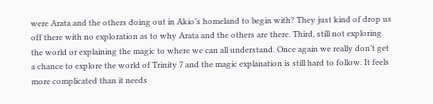were Arata and the others doing out in Akio’s homeland to begin with? They just kind of drop us off there with no exploration as to why Arata and the others are there. Third, still not exploring the world or explaining the magic to where we can all understand. Once again we really don’t get a chance to explore the world of Trinity 7 and the magic explanation is still hard to follow. It feels more complicated than it needs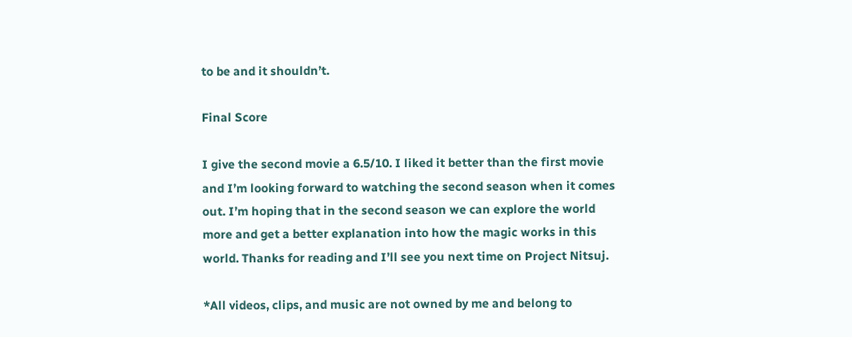to be and it shouldn’t.

Final Score

I give the second movie a 6.5/10. I liked it better than the first movie and I’m looking forward to watching the second season when it comes out. I’m hoping that in the second season we can explore the world more and get a better explanation into how the magic works in this world. Thanks for reading and I’ll see you next time on Project Nitsuj.

*All videos, clips, and music are not owned by me and belong to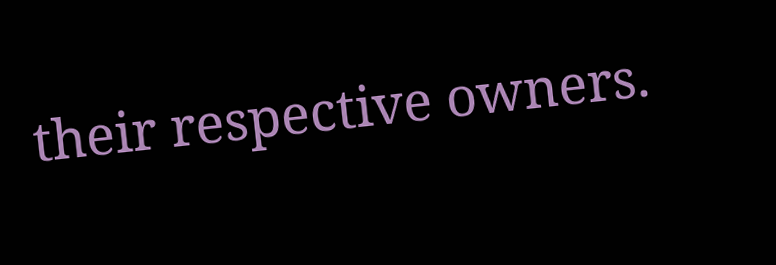their respective owners.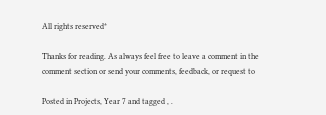All rights reserved*

Thanks for reading. As always feel free to leave a comment in the comment section or send your comments, feedback, or request to

Posted in Projects, Year 7 and tagged , .